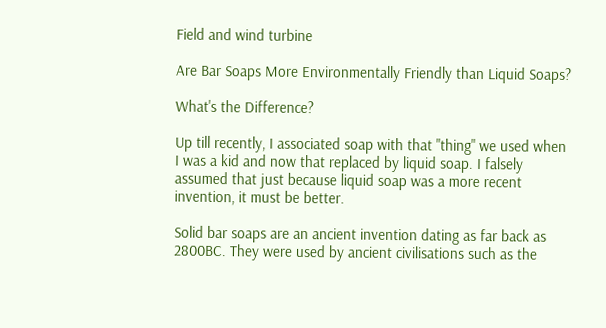Field and wind turbine

Are Bar Soaps More Environmentally Friendly than Liquid Soaps?

What's the Difference?

Up till recently, I associated soap with that "thing" we used when I was a kid and now that replaced by liquid soap. I falsely assumed that just because liquid soap was a more recent invention, it must be better.

Solid bar soaps are an ancient invention dating as far back as 2800BC. They were used by ancient civilisations such as the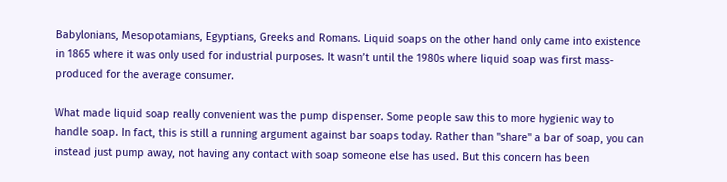Babylonians, Mesopotamians, Egyptians, Greeks and Romans. Liquid soaps on the other hand only came into existence in 1865 where it was only used for industrial purposes. It wasn’t until the 1980s where liquid soap was first mass-produced for the average consumer.

What made liquid soap really convenient was the pump dispenser. Some people saw this to more hygienic way to handle soap. In fact, this is still a running argument against bar soaps today. Rather than "share" a bar of soap, you can instead just pump away, not having any contact with soap someone else has used. But this concern has been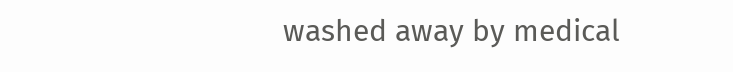washed away by medical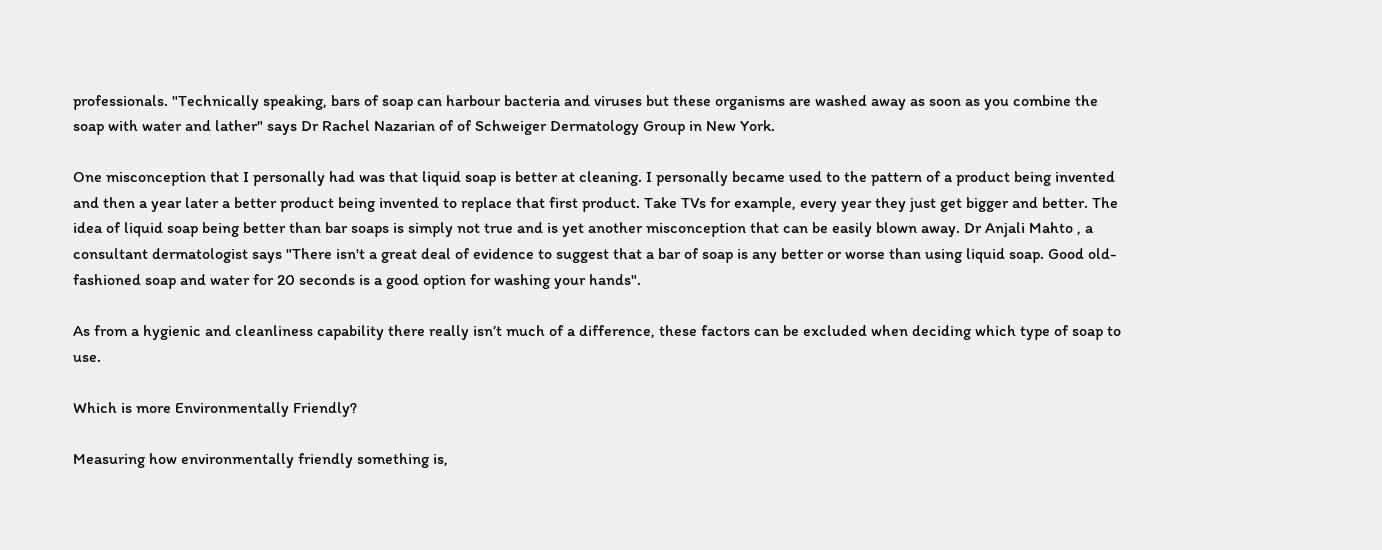professionals. "Technically speaking, bars of soap can harbour bacteria and viruses but these organisms are washed away as soon as you combine the soap with water and lather" says Dr Rachel Nazarian of of Schweiger Dermatology Group in New York.

One misconception that I personally had was that liquid soap is better at cleaning. I personally became used to the pattern of a product being invented and then a year later a better product being invented to replace that first product. Take TVs for example, every year they just get bigger and better. The idea of liquid soap being better than bar soaps is simply not true and is yet another misconception that can be easily blown away. Dr Anjali Mahto , a consultant dermatologist says "There isn't a great deal of evidence to suggest that a bar of soap is any better or worse than using liquid soap. Good old-fashioned soap and water for 20 seconds is a good option for washing your hands".

As from a hygienic and cleanliness capability there really isn’t much of a difference, these factors can be excluded when deciding which type of soap to use.

Which is more Environmentally Friendly?

Measuring how environmentally friendly something is,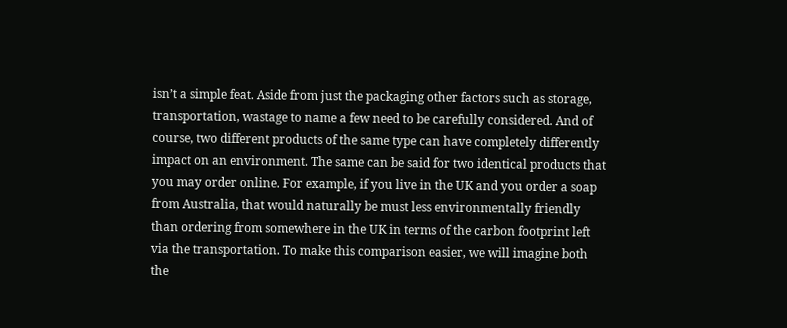isn’t a simple feat. Aside from just the packaging other factors such as storage, transportation, wastage to name a few need to be carefully considered. And of course, two different products of the same type can have completely differently impact on an environment. The same can be said for two identical products that you may order online. For example, if you live in the UK and you order a soap from Australia, that would naturally be must less environmentally friendly than ordering from somewhere in the UK in terms of the carbon footprint left via the transportation. To make this comparison easier, we will imagine both the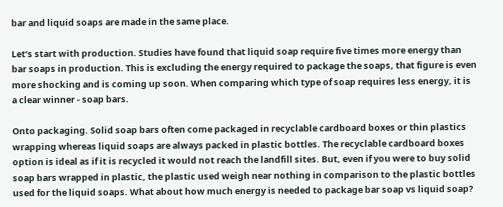bar and liquid soaps are made in the same place.

Let’s start with production. Studies have found that liquid soap require five times more energy than bar soaps in production. This is excluding the energy required to package the soaps, that figure is even more shocking and is coming up soon. When comparing which type of soap requires less energy, it is a clear winner - soap bars.

Onto packaging. Solid soap bars often come packaged in recyclable cardboard boxes or thin plastics wrapping whereas liquid soaps are always packed in plastic bottles. The recyclable cardboard boxes option is ideal as if it is recycled it would not reach the landfill sites. But, even if you were to buy solid soap bars wrapped in plastic, the plastic used weigh near nothing in comparison to the plastic bottles used for the liquid soaps. What about how much energy is needed to package bar soap vs liquid soap?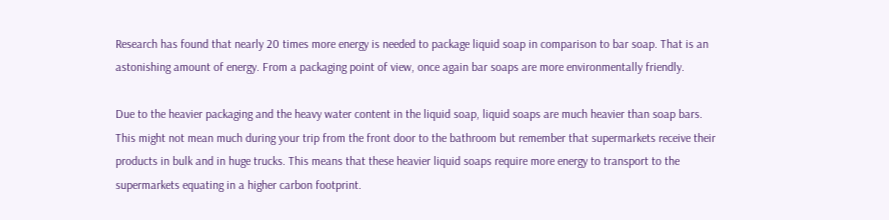Research has found that nearly 20 times more energy is needed to package liquid soap in comparison to bar soap. That is an astonishing amount of energy. From a packaging point of view, once again bar soaps are more environmentally friendly.

Due to the heavier packaging and the heavy water content in the liquid soap, liquid soaps are much heavier than soap bars. This might not mean much during your trip from the front door to the bathroom but remember that supermarkets receive their products in bulk and in huge trucks. This means that these heavier liquid soaps require more energy to transport to the supermarkets equating in a higher carbon footprint.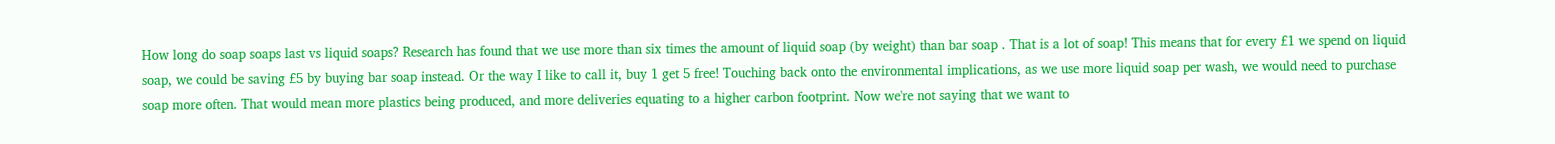How long do soap soaps last vs liquid soaps? Research has found that we use more than six times the amount of liquid soap (by weight) than bar soap . That is a lot of soap! This means that for every £1 we spend on liquid soap, we could be saving £5 by buying bar soap instead. Or the way I like to call it, buy 1 get 5 free! Touching back onto the environmental implications, as we use more liquid soap per wash, we would need to purchase soap more often. That would mean more plastics being produced, and more deliveries equating to a higher carbon footprint. Now we're not saying that we want to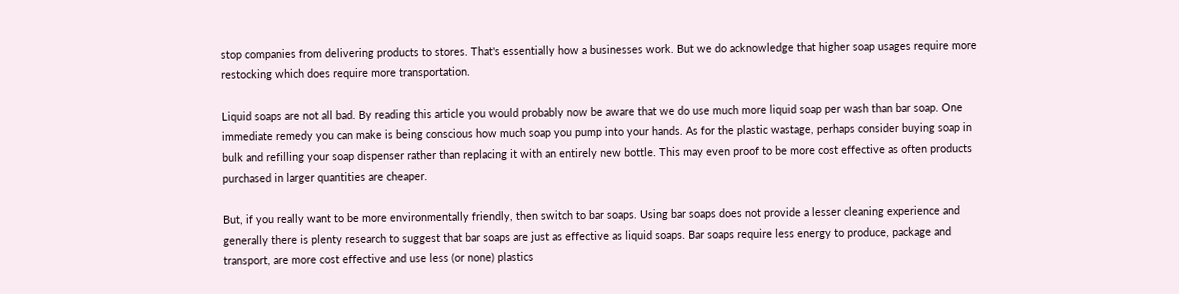stop companies from delivering products to stores. That's essentially how a businesses work. But we do acknowledge that higher soap usages require more restocking which does require more transportation.

Liquid soaps are not all bad. By reading this article you would probably now be aware that we do use much more liquid soap per wash than bar soap. One immediate remedy you can make is being conscious how much soap you pump into your hands. As for the plastic wastage, perhaps consider buying soap in bulk and refilling your soap dispenser rather than replacing it with an entirely new bottle. This may even proof to be more cost effective as often products purchased in larger quantities are cheaper.

But, if you really want to be more environmentally friendly, then switch to bar soaps. Using bar soaps does not provide a lesser cleaning experience and generally there is plenty research to suggest that bar soaps are just as effective as liquid soaps. Bar soaps require less energy to produce, package and transport, are more cost effective and use less (or none) plastics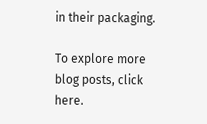in their packaging.

To explore more blog posts, click here.